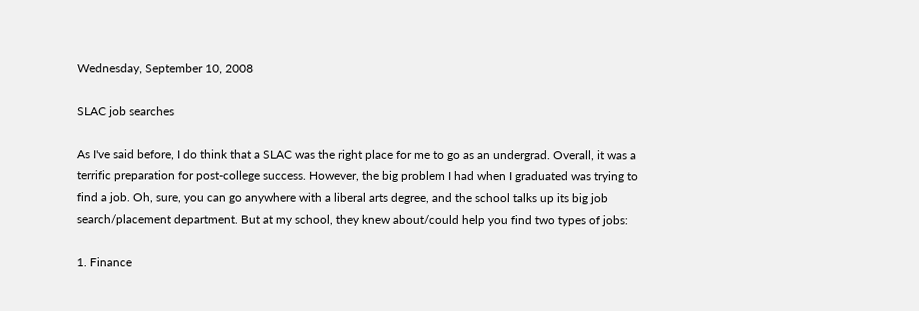Wednesday, September 10, 2008

SLAC job searches

As I've said before, I do think that a SLAC was the right place for me to go as an undergrad. Overall, it was a terrific preparation for post-college success. However, the big problem I had when I graduated was trying to find a job. Oh, sure, you can go anywhere with a liberal arts degree, and the school talks up its big job search/placement department. But at my school, they knew about/could help you find two types of jobs:

1. Finance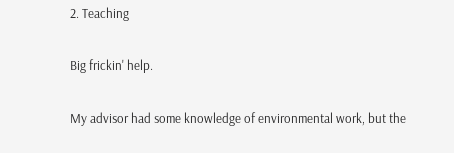2. Teaching

Big frickin' help.

My advisor had some knowledge of environmental work, but the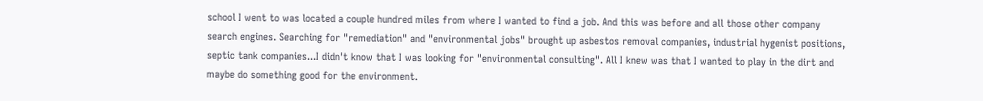school I went to was located a couple hundred miles from where I wanted to find a job. And this was before and all those other company search engines. Searching for "remediation" and "environmental jobs" brought up asbestos removal companies, industrial hygenist positions, septic tank companies...I didn't know that I was looking for "environmental consulting". All I knew was that I wanted to play in the dirt and maybe do something good for the environment.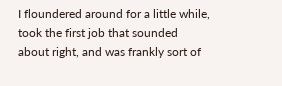I floundered around for a little while, took the first job that sounded about right, and was frankly sort of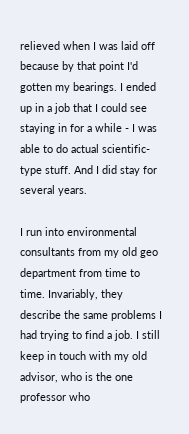relieved when I was laid off because by that point I'd gotten my bearings. I ended up in a job that I could see staying in for a while - I was able to do actual scientific-type stuff. And I did stay for several years.

I run into environmental consultants from my old geo department from time to time. Invariably, they describe the same problems I had trying to find a job. I still keep in touch with my old advisor, who is the one professor who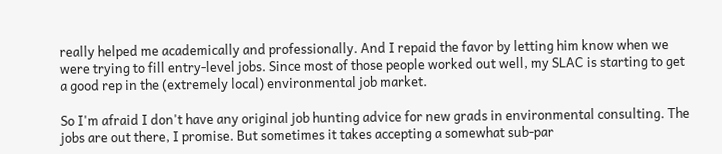really helped me academically and professionally. And I repaid the favor by letting him know when we were trying to fill entry-level jobs. Since most of those people worked out well, my SLAC is starting to get a good rep in the (extremely local) environmental job market.

So I'm afraid I don't have any original job hunting advice for new grads in environmental consulting. The jobs are out there, I promise. But sometimes it takes accepting a somewhat sub-par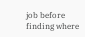job before finding where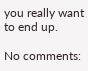you really want to end up.

No comments: